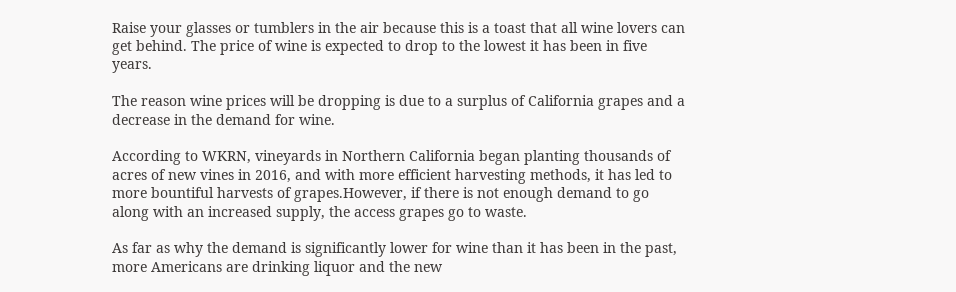Raise your glasses or tumblers in the air because this is a toast that all wine lovers can get behind. The price of wine is expected to drop to the lowest it has been in five years.

The reason wine prices will be dropping is due to a surplus of California grapes and a decrease in the demand for wine.

According to WKRN, vineyards in Northern California began planting thousands of acres of new vines in 2016, and with more efficient harvesting methods, it has led to more bountiful harvests of grapes.However, if there is not enough demand to go along with an increased supply, the access grapes go to waste.

As far as why the demand is significantly lower for wine than it has been in the past, more Americans are drinking liquor and the new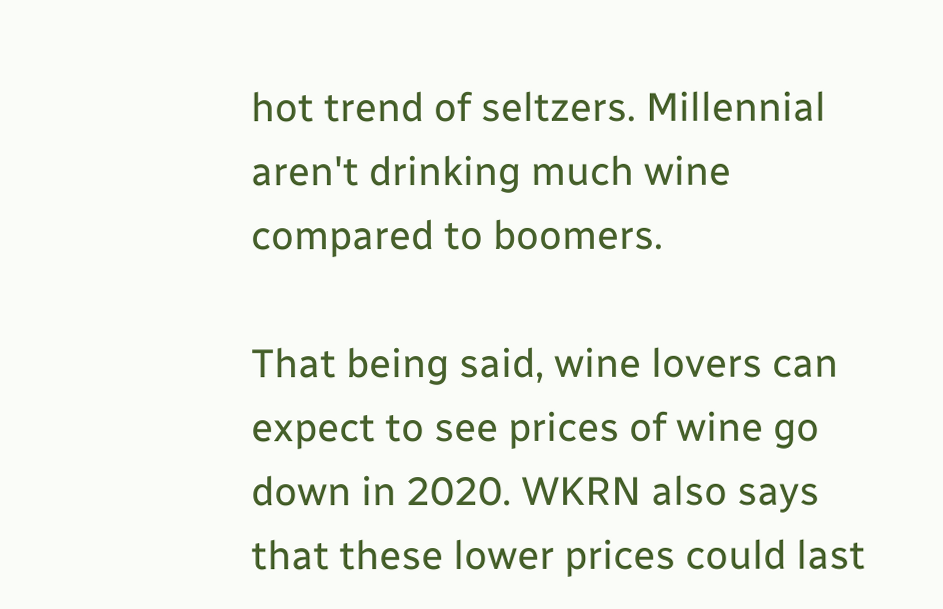hot trend of seltzers. Millennial aren't drinking much wine compared to boomers.

That being said, wine lovers can expect to see prices of wine go down in 2020. WKRN also says that these lower prices could last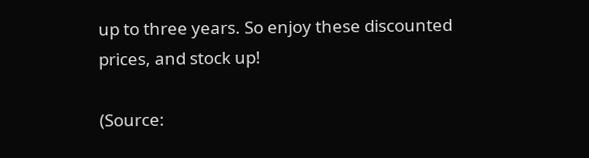up to three years. So enjoy these discounted prices, and stock up!

(Source: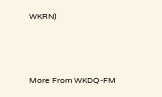WKRN)



More From WKDQ-FM